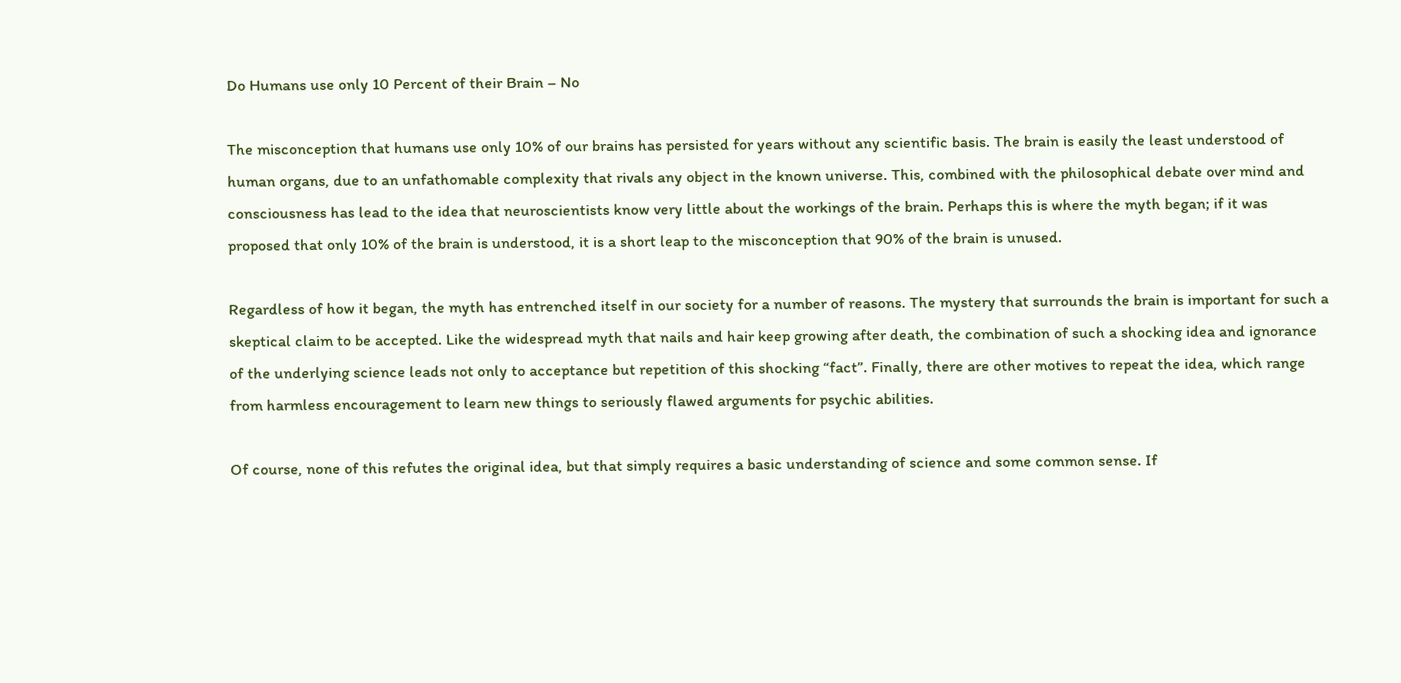Do Humans use only 10 Percent of their Brain – No

The misconception that humans use only 10% of our brains has persisted for years without any scientific basis. The brain is easily the least understood of human organs, due to an unfathomable complexity that rivals any object in the known universe. This, combined with the philosophical debate over mind and consciousness has lead to the idea that neuroscientists know very little about the workings of the brain. Perhaps this is where the myth began; if it was proposed that only 10% of the brain is understood, it is a short leap to the misconception that 90% of the brain is unused.

Regardless of how it began, the myth has entrenched itself in our society for a number of reasons. The mystery that surrounds the brain is important for such a skeptical claim to be accepted. Like the widespread myth that nails and hair keep growing after death, the combination of such a shocking idea and ignorance of the underlying science leads not only to acceptance but repetition of this shocking “fact”. Finally, there are other motives to repeat the idea, which range from harmless encouragement to learn new things to seriously flawed arguments for psychic abilities.

Of course, none of this refutes the original idea, but that simply requires a basic understanding of science and some common sense. If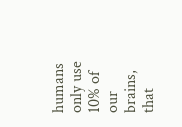humans only use 10% of our brains, that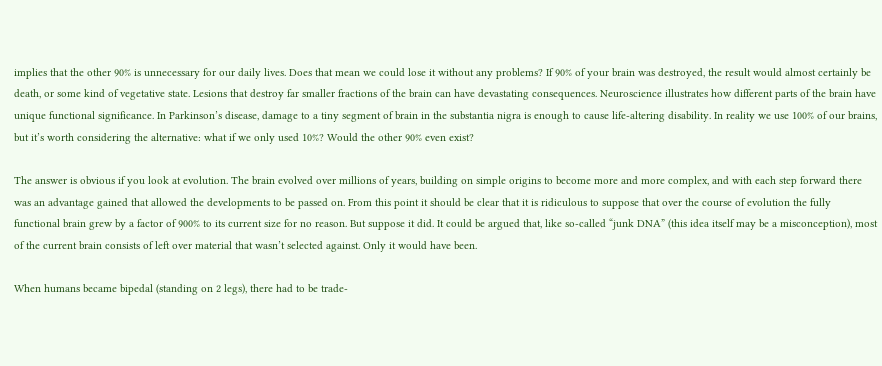implies that the other 90% is unnecessary for our daily lives. Does that mean we could lose it without any problems? If 90% of your brain was destroyed, the result would almost certainly be death, or some kind of vegetative state. Lesions that destroy far smaller fractions of the brain can have devastating consequences. Neuroscience illustrates how different parts of the brain have unique functional significance. In Parkinson’s disease, damage to a tiny segment of brain in the substantia nigra is enough to cause life-altering disability. In reality we use 100% of our brains, but it’s worth considering the alternative: what if we only used 10%? Would the other 90% even exist?

The answer is obvious if you look at evolution. The brain evolved over millions of years, building on simple origins to become more and more complex, and with each step forward there was an advantage gained that allowed the developments to be passed on. From this point it should be clear that it is ridiculous to suppose that over the course of evolution the fully functional brain grew by a factor of 900% to its current size for no reason. But suppose it did. It could be argued that, like so-called “junk DNA” (this idea itself may be a misconception), most of the current brain consists of left over material that wasn’t selected against. Only it would have been.

When humans became bipedal (standing on 2 legs), there had to be trade-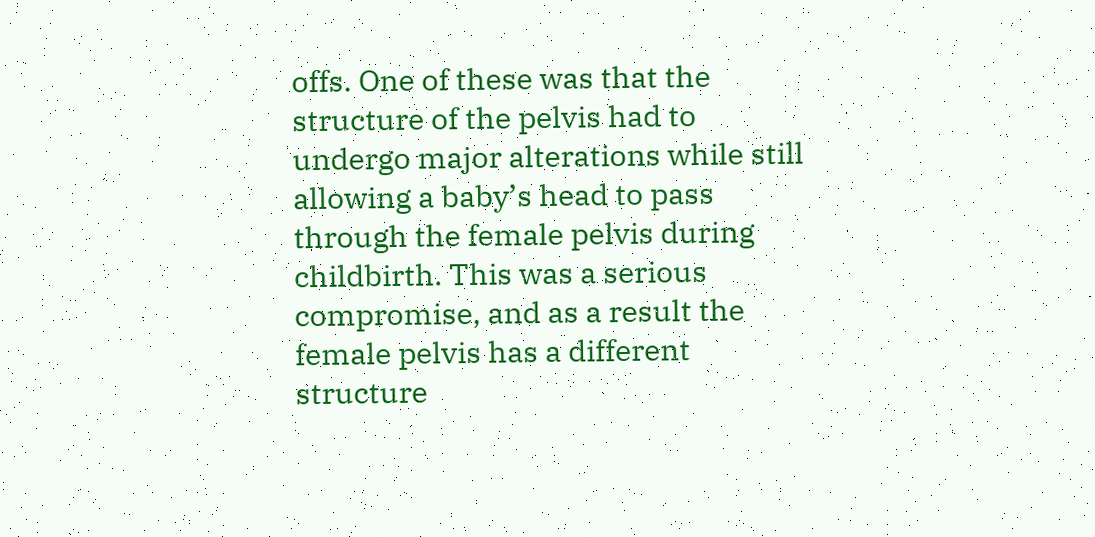offs. One of these was that the structure of the pelvis had to undergo major alterations while still allowing a baby’s head to pass through the female pelvis during childbirth. This was a serious compromise, and as a result the female pelvis has a different structure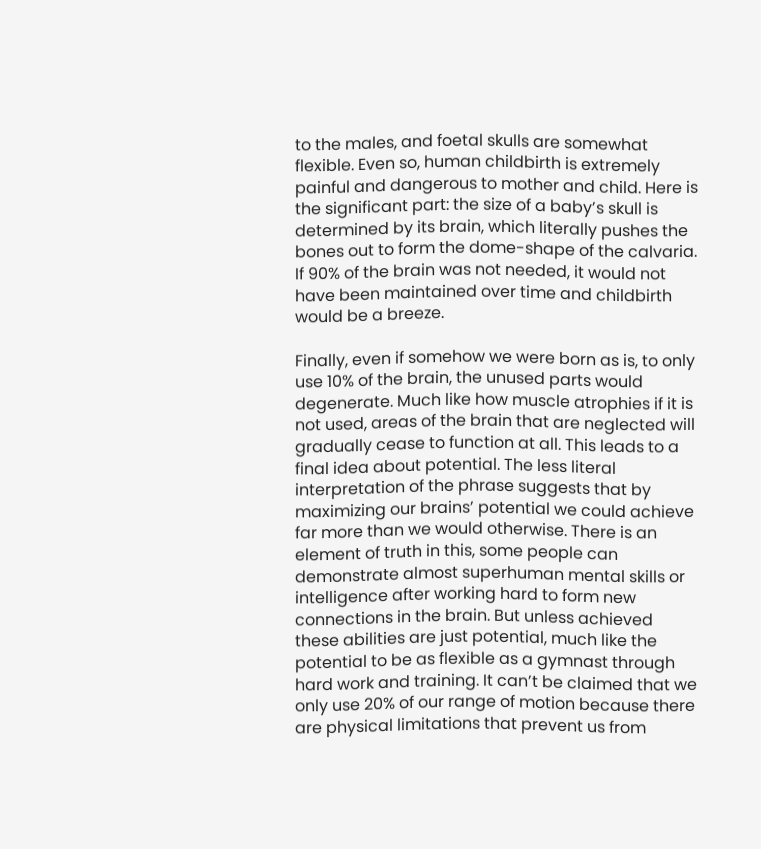to the males, and foetal skulls are somewhat flexible. Even so, human childbirth is extremely painful and dangerous to mother and child. Here is the significant part: the size of a baby’s skull is determined by its brain, which literally pushes the bones out to form the dome-shape of the calvaria. If 90% of the brain was not needed, it would not have been maintained over time and childbirth would be a breeze.

Finally, even if somehow we were born as is, to only use 10% of the brain, the unused parts would degenerate. Much like how muscle atrophies if it is not used, areas of the brain that are neglected will gradually cease to function at all. This leads to a final idea about potential. The less literal interpretation of the phrase suggests that by maximizing our brains’ potential we could achieve far more than we would otherwise. There is an element of truth in this, some people can demonstrate almost superhuman mental skills or intelligence after working hard to form new connections in the brain. But unless achieved these abilities are just potential, much like the potential to be as flexible as a gymnast through hard work and training. It can’t be claimed that we only use 20% of our range of motion because there are physical limitations that prevent us from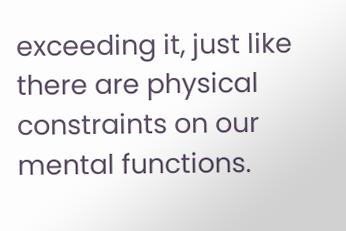exceeding it, just like there are physical constraints on our mental functions.